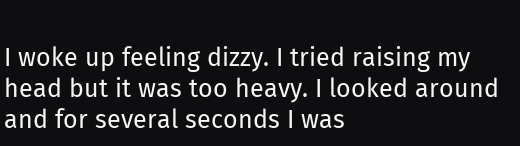I woke up feeling dizzy. I tried raising my head but it was too heavy. I looked around and for several seconds I was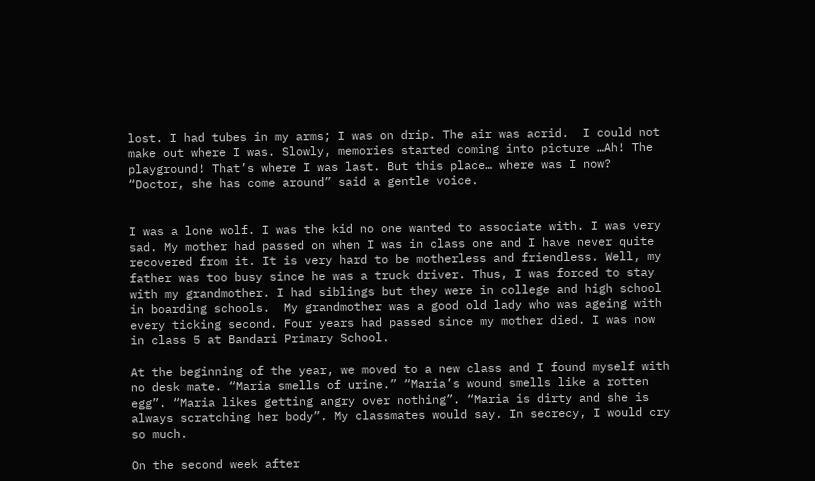lost. I had tubes in my arms; I was on drip. The air was acrid.  I could not make out where I was. Slowly, memories started coming into picture …Ah! The playground! That’s where I was last. But this place… where was I now? “Doctor, she has come around” said a gentle voice.


I was a lone wolf. I was the kid no one wanted to associate with. I was very sad. My mother had passed on when I was in class one and I have never quite recovered from it. It is very hard to be motherless and friendless. Well, my father was too busy since he was a truck driver. Thus, I was forced to stay with my grandmother. I had siblings but they were in college and high school in boarding schools.  My grandmother was a good old lady who was ageing with every ticking second. Four years had passed since my mother died. I was now in class 5 at Bandari Primary School.

At the beginning of the year, we moved to a new class and I found myself with no desk mate. “Maria smells of urine.” “Maria’s wound smells like a rotten egg”. “Maria likes getting angry over nothing”. “Maria is dirty and she is always scratching her body”. My classmates would say. In secrecy, I would cry so much.

On the second week after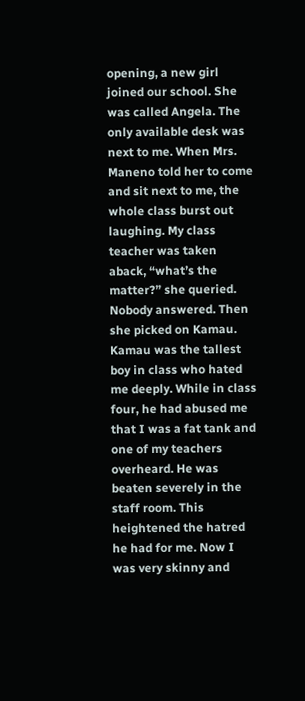opening, a new girl joined our school. She was called Angela. The only available desk was next to me. When Mrs. Maneno told her to come and sit next to me, the whole class burst out laughing. My class teacher was taken aback, “what’s the matter?” she queried. Nobody answered. Then she picked on Kamau. Kamau was the tallest boy in class who hated me deeply. While in class four, he had abused me that I was a fat tank and one of my teachers overheard. He was beaten severely in the staff room. This heightened the hatred he had for me. Now I was very skinny and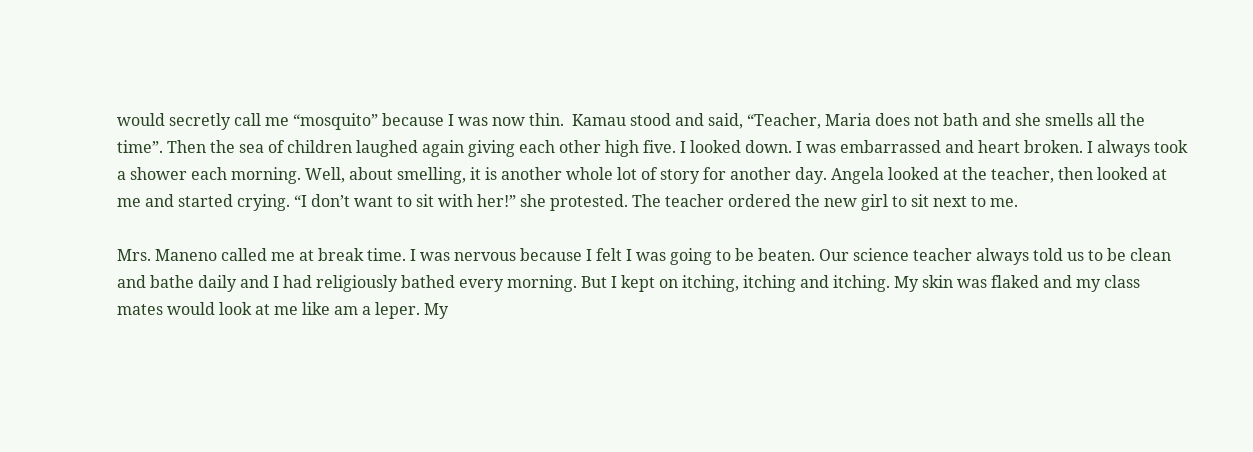would secretly call me “mosquito” because I was now thin.  Kamau stood and said, “Teacher, Maria does not bath and she smells all the time”. Then the sea of children laughed again giving each other high five. I looked down. I was embarrassed and heart broken. I always took a shower each morning. Well, about smelling, it is another whole lot of story for another day. Angela looked at the teacher, then looked at me and started crying. “I don’t want to sit with her!” she protested. The teacher ordered the new girl to sit next to me.

Mrs. Maneno called me at break time. I was nervous because I felt I was going to be beaten. Our science teacher always told us to be clean and bathe daily and I had religiously bathed every morning. But I kept on itching, itching and itching. My skin was flaked and my class mates would look at me like am a leper. My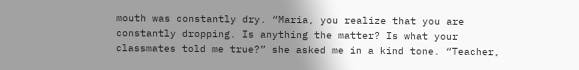mouth was constantly dry. “Maria, you realize that you are constantly dropping. Is anything the matter? Is what your classmates told me true?” she asked me in a kind tone. “Teacher,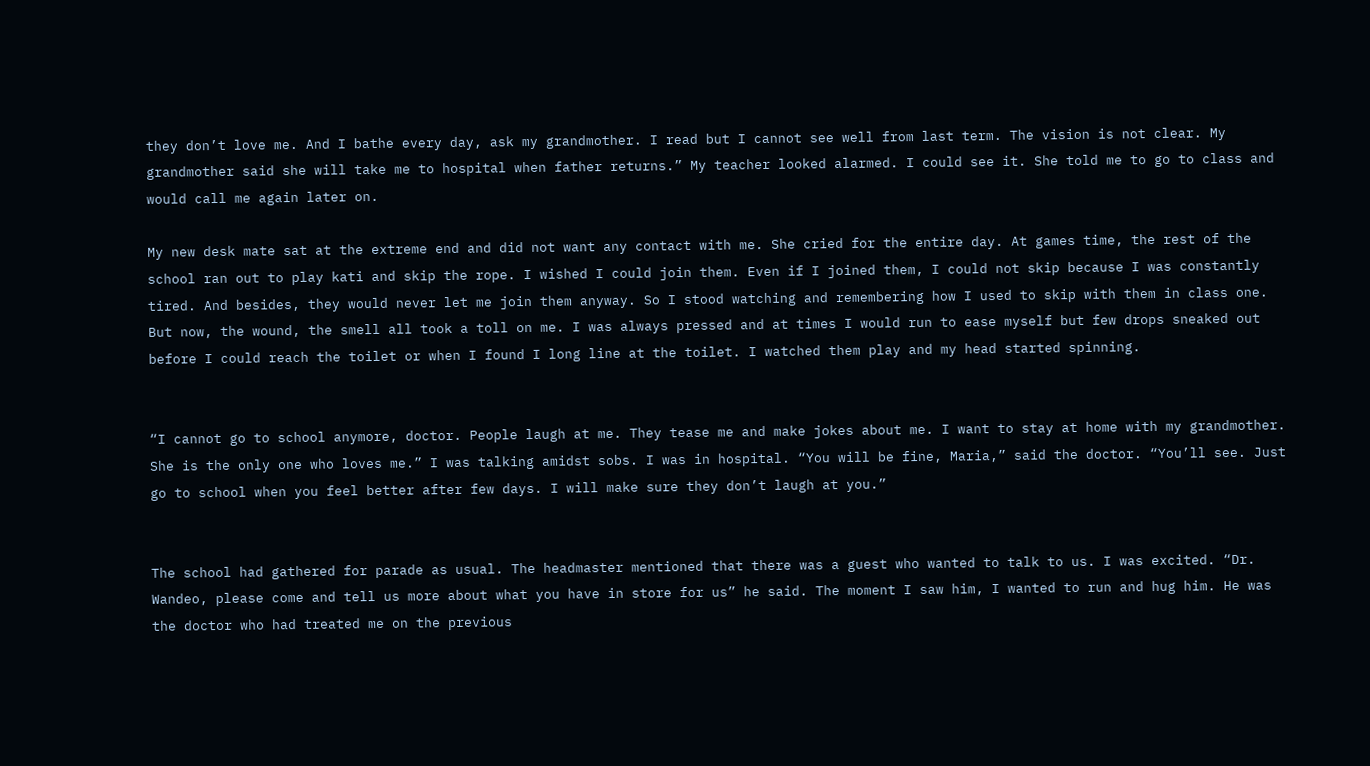they don’t love me. And I bathe every day, ask my grandmother. I read but I cannot see well from last term. The vision is not clear. My grandmother said she will take me to hospital when father returns.” My teacher looked alarmed. I could see it. She told me to go to class and would call me again later on.

My new desk mate sat at the extreme end and did not want any contact with me. She cried for the entire day. At games time, the rest of the school ran out to play kati and skip the rope. I wished I could join them. Even if I joined them, I could not skip because I was constantly tired. And besides, they would never let me join them anyway. So I stood watching and remembering how I used to skip with them in class one. But now, the wound, the smell all took a toll on me. I was always pressed and at times I would run to ease myself but few drops sneaked out before I could reach the toilet or when I found I long line at the toilet. I watched them play and my head started spinning.


“I cannot go to school anymore, doctor. People laugh at me. They tease me and make jokes about me. I want to stay at home with my grandmother. She is the only one who loves me.” I was talking amidst sobs. I was in hospital. “You will be fine, Maria,” said the doctor. “You’ll see. Just go to school when you feel better after few days. I will make sure they don’t laugh at you.”


The school had gathered for parade as usual. The headmaster mentioned that there was a guest who wanted to talk to us. I was excited. “Dr. Wandeo, please come and tell us more about what you have in store for us” he said. The moment I saw him, I wanted to run and hug him. He was the doctor who had treated me on the previous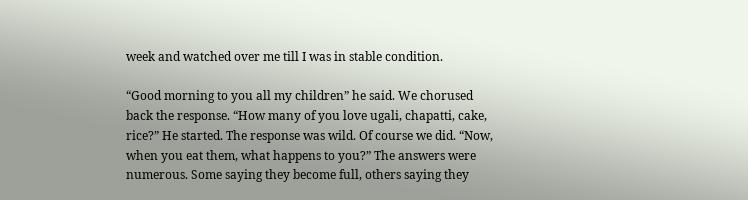week and watched over me till I was in stable condition.

“Good morning to you all my children” he said. We chorused back the response. “How many of you love ugali, chapatti, cake, rice?” He started. The response was wild. Of course we did. “Now, when you eat them, what happens to you?” The answers were numerous. Some saying they become full, others saying they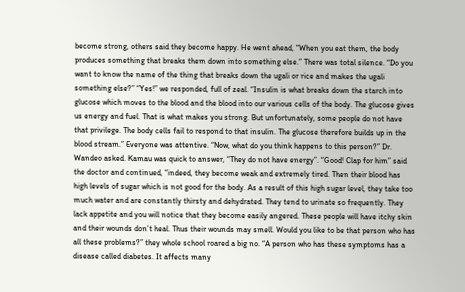become strong, others said they become happy. He went ahead, “When you eat them, the body produces something that breaks them down into something else.” There was total silence. “Do you want to know the name of the thing that breaks down the ugali or rice and makes the ugali something else?” “Yes!” we responded, full of zeal. “Insulin is what breaks down the starch into glucose which moves to the blood and the blood into our various cells of the body. The glucose gives us energy and fuel. That is what makes you strong. But unfortunately, some people do not have that privilege. The body cells fail to respond to that insulin. The glucose therefore builds up in the blood stream.” Everyone was attentive. “Now, what do you think happens to this person?” Dr. Wandeo asked. Kamau was quick to answer, “They do not have energy”. “Good! Clap for him” said the doctor and continued, “indeed, they become weak and extremely tired. Then their blood has high levels of sugar which is not good for the body. As a result of this high sugar level, they take too much water and are constantly thirsty and dehydrated. They tend to urinate so frequently. They lack appetite and you will notice that they become easily angered. These people will have itchy skin and their wounds don’t heal. Thus their wounds may smell. Would you like to be that person who has all these problems?” they whole school roared a big no. “A person who has these symptoms has a disease called diabetes. It affects many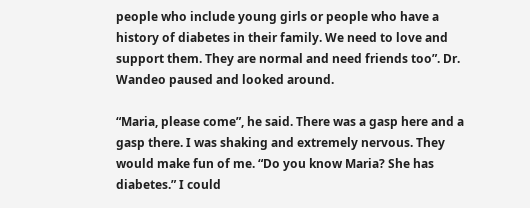people who include young girls or people who have a history of diabetes in their family. We need to love and support them. They are normal and need friends too”. Dr. Wandeo paused and looked around.

“Maria, please come”, he said. There was a gasp here and a gasp there. I was shaking and extremely nervous. They would make fun of me. “Do you know Maria? She has diabetes.” I could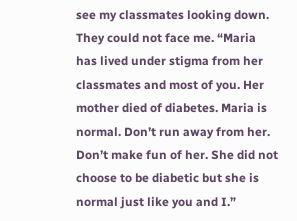see my classmates looking down. They could not face me. “Maria has lived under stigma from her classmates and most of you. Her mother died of diabetes. Maria is normal. Don’t run away from her. Don’t make fun of her. She did not choose to be diabetic but she is normal just like you and I.”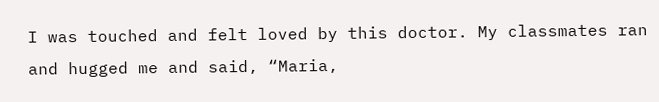I was touched and felt loved by this doctor. My classmates ran and hugged me and said, “Maria,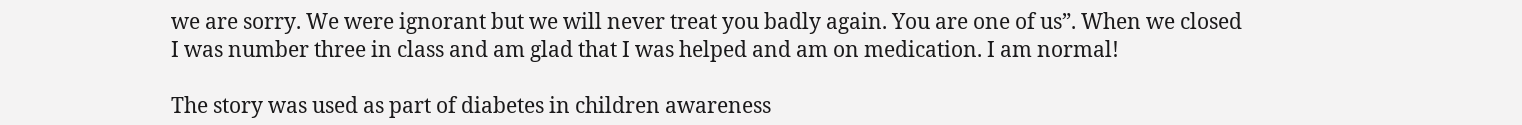we are sorry. We were ignorant but we will never treat you badly again. You are one of us”. When we closed I was number three in class and am glad that I was helped and am on medication. I am normal!

The story was used as part of diabetes in children awareness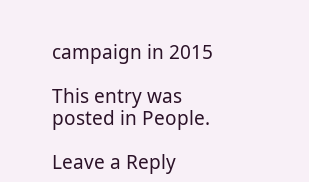campaign in 2015

This entry was posted in People.

Leave a Reply